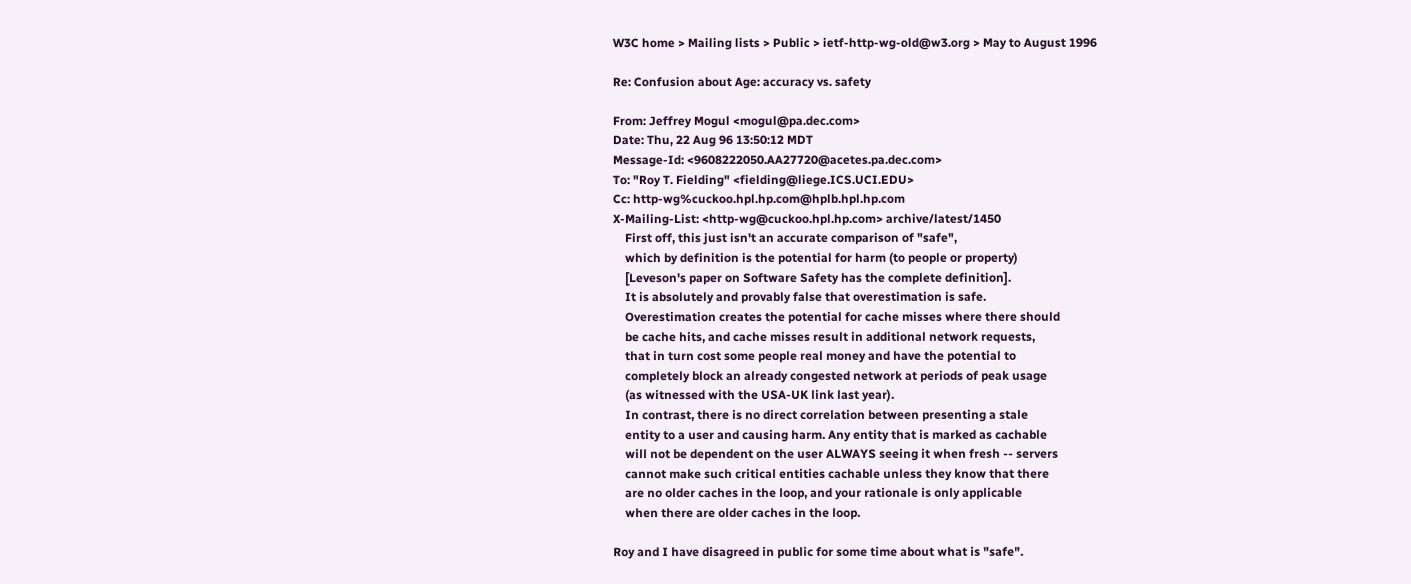W3C home > Mailing lists > Public > ietf-http-wg-old@w3.org > May to August 1996

Re: Confusion about Age: accuracy vs. safety

From: Jeffrey Mogul <mogul@pa.dec.com>
Date: Thu, 22 Aug 96 13:50:12 MDT
Message-Id: <9608222050.AA27720@acetes.pa.dec.com>
To: "Roy T. Fielding" <fielding@liege.ICS.UCI.EDU>
Cc: http-wg%cuckoo.hpl.hp.com@hplb.hpl.hp.com
X-Mailing-List: <http-wg@cuckoo.hpl.hp.com> archive/latest/1450
    First off, this just isn't an accurate comparison of "safe",
    which by definition is the potential for harm (to people or property)
    [Leveson's paper on Software Safety has the complete definition].
    It is absolutely and provably false that overestimation is safe.
    Overestimation creates the potential for cache misses where there should
    be cache hits, and cache misses result in additional network requests,
    that in turn cost some people real money and have the potential to
    completely block an already congested network at periods of peak usage
    (as witnessed with the USA-UK link last year).
    In contrast, there is no direct correlation between presenting a stale
    entity to a user and causing harm. Any entity that is marked as cachable
    will not be dependent on the user ALWAYS seeing it when fresh -- servers
    cannot make such critical entities cachable unless they know that there
    are no older caches in the loop, and your rationale is only applicable
    when there are older caches in the loop.

Roy and I have disagreed in public for some time about what is "safe".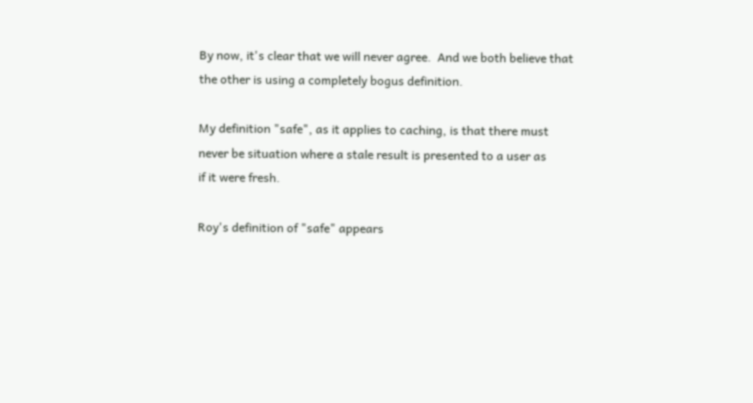By now, it's clear that we will never agree.  And we both believe that
the other is using a completely bogus definition.

My definition "safe", as it applies to caching, is that there must
never be situation where a stale result is presented to a user as
if it were fresh.

Roy's definition of "safe" appears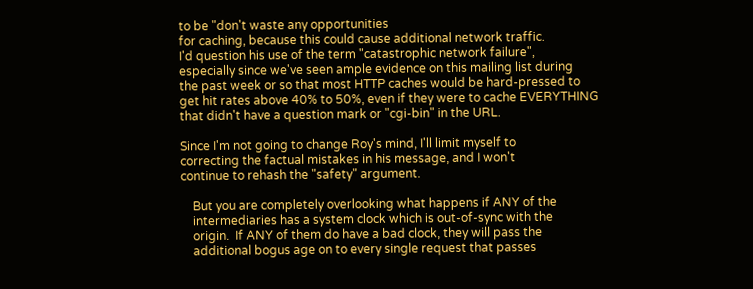to be "don't waste any opportunities
for caching, because this could cause additional network traffic.
I'd question his use of the term "catastrophic network failure",
especially since we've seen ample evidence on this mailing list during
the past week or so that most HTTP caches would be hard-pressed to
get hit rates above 40% to 50%, even if they were to cache EVERYTHING
that didn't have a question mark or "cgi-bin" in the URL.

Since I'm not going to change Roy's mind, I'll limit myself to
correcting the factual mistakes in his message, and I won't
continue to rehash the "safety" argument.

    But you are completely overlooking what happens if ANY of the
    intermediaries has a system clock which is out-of-sync with the
    origin.  If ANY of them do have a bad clock, they will pass the
    additional bogus age on to every single request that passes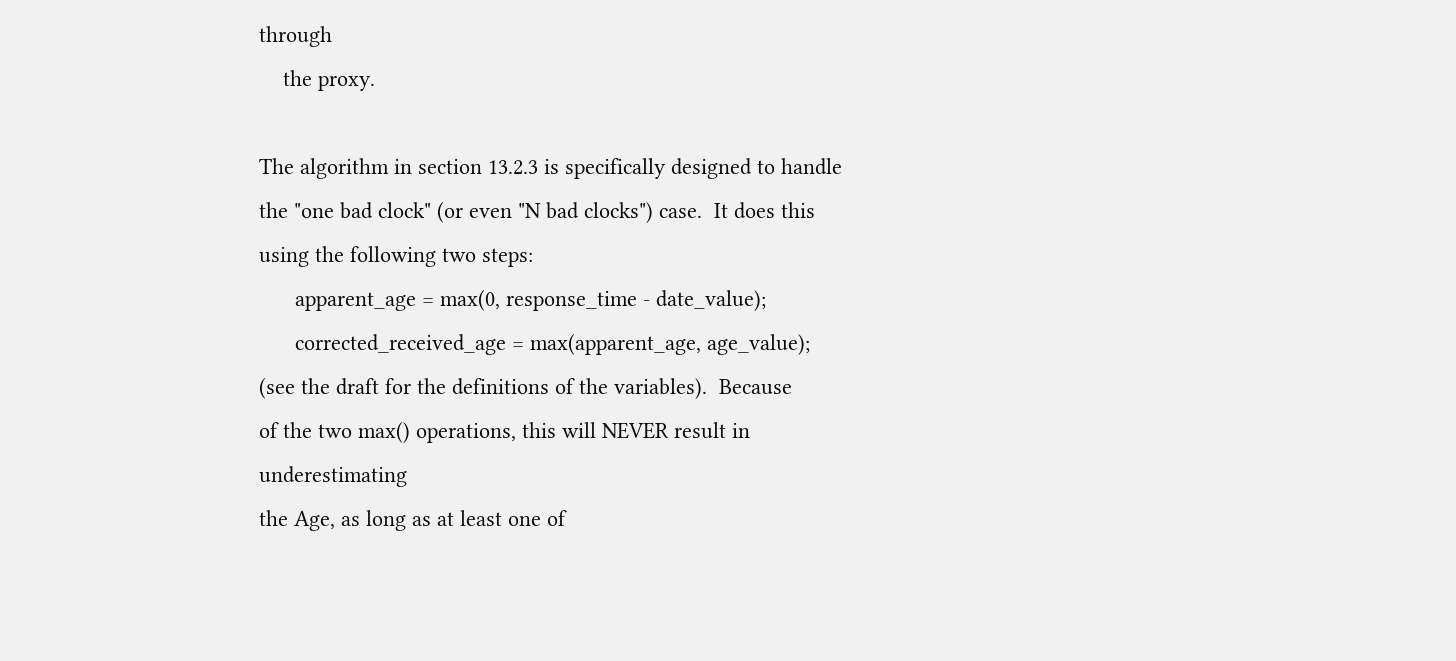through
    the proxy.

The algorithm in section 13.2.3 is specifically designed to handle
the "one bad clock" (or even "N bad clocks") case.  It does this
using the following two steps:
      apparent_age = max(0, response_time - date_value);
      corrected_received_age = max(apparent_age, age_value);
(see the draft for the definitions of the variables).  Because
of the two max() operations, this will NEVER result in underestimating
the Age, as long as at least one of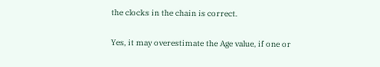the clocks in the chain is correct.

Yes, it may overestimate the Age value, if one or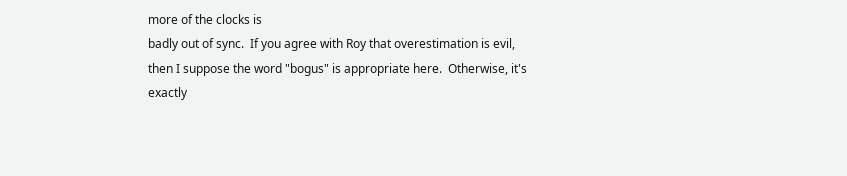more of the clocks is
badly out of sync.  If you agree with Roy that overestimation is evil,
then I suppose the word "bogus" is appropriate here.  Otherwise, it's
exactly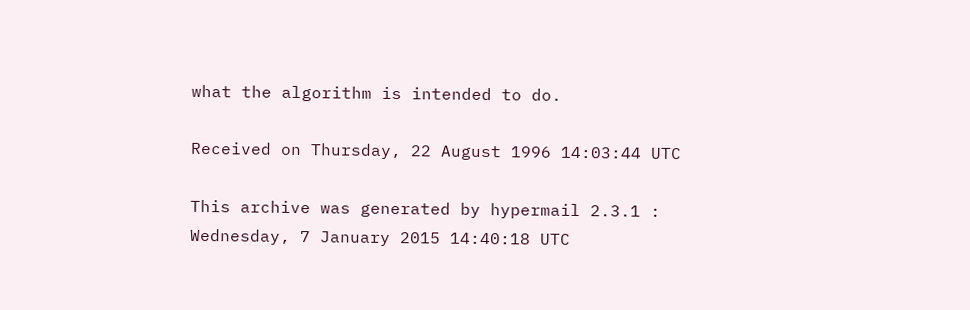what the algorithm is intended to do.

Received on Thursday, 22 August 1996 14:03:44 UTC

This archive was generated by hypermail 2.3.1 : Wednesday, 7 January 2015 14:40:18 UTC